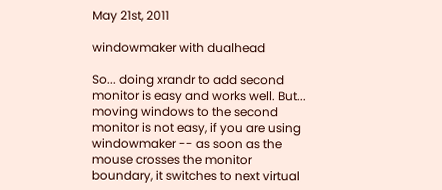May 21st, 2011

windowmaker with dualhead

So... doing xrandr to add second monitor is easy and works well. But... moving windows to the second monitor is not easy, if you are using windowmaker -- as soon as the mouse crosses the monitor boundary, it switches to next virtual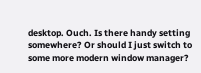desktop. Ouch. Is there handy setting somewhere? Or should I just switch to some more modern window manager?